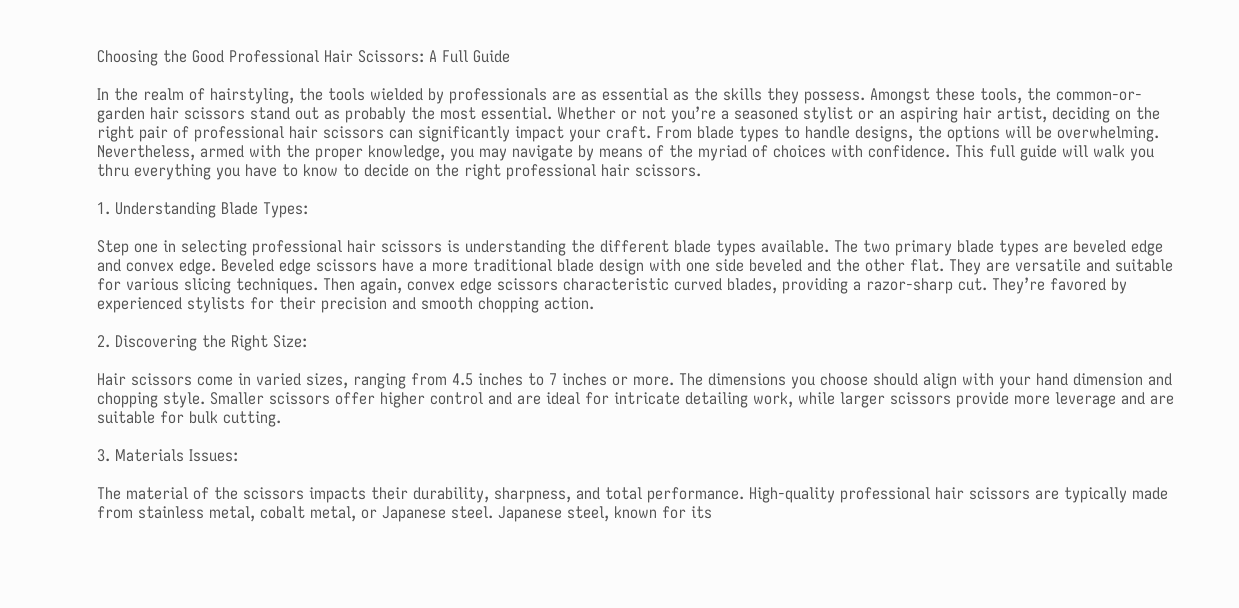Choosing the Good Professional Hair Scissors: A Full Guide

In the realm of hairstyling, the tools wielded by professionals are as essential as the skills they possess. Amongst these tools, the common-or-garden hair scissors stand out as probably the most essential. Whether or not you’re a seasoned stylist or an aspiring hair artist, deciding on the right pair of professional hair scissors can significantly impact your craft. From blade types to handle designs, the options will be overwhelming. Nevertheless, armed with the proper knowledge, you may navigate by means of the myriad of choices with confidence. This full guide will walk you thru everything you have to know to decide on the right professional hair scissors.

1. Understanding Blade Types:

Step one in selecting professional hair scissors is understanding the different blade types available. The two primary blade types are beveled edge and convex edge. Beveled edge scissors have a more traditional blade design with one side beveled and the other flat. They are versatile and suitable for various slicing techniques. Then again, convex edge scissors characteristic curved blades, providing a razor-sharp cut. They’re favored by experienced stylists for their precision and smooth chopping action.

2. Discovering the Right Size:

Hair scissors come in varied sizes, ranging from 4.5 inches to 7 inches or more. The dimensions you choose should align with your hand dimension and chopping style. Smaller scissors offer higher control and are ideal for intricate detailing work, while larger scissors provide more leverage and are suitable for bulk cutting.

3. Materials Issues:

The material of the scissors impacts their durability, sharpness, and total performance. High-quality professional hair scissors are typically made from stainless metal, cobalt metal, or Japanese steel. Japanese steel, known for its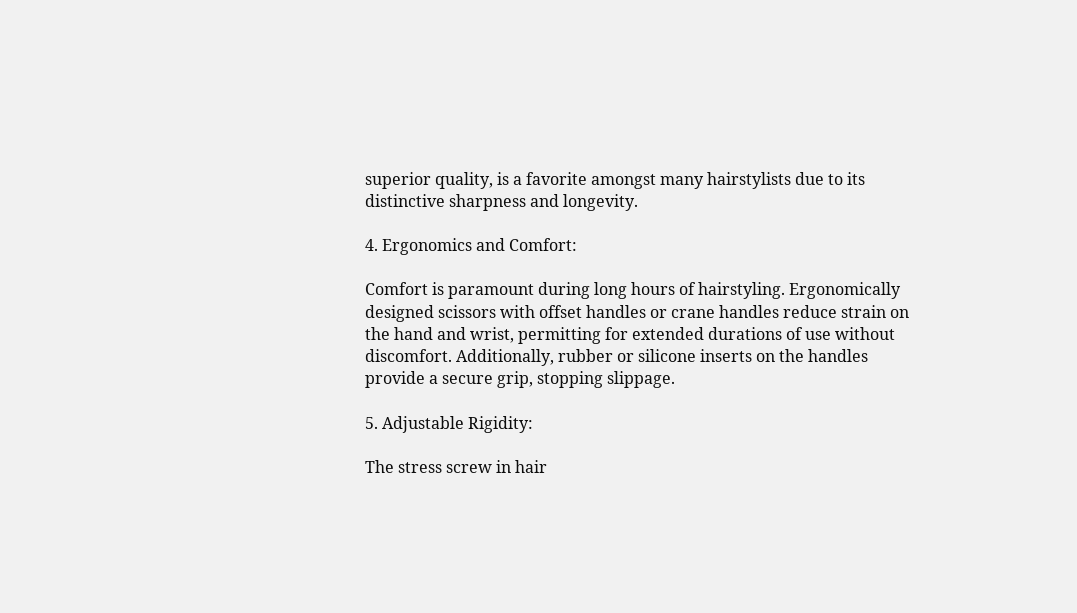superior quality, is a favorite amongst many hairstylists due to its distinctive sharpness and longevity.

4. Ergonomics and Comfort:

Comfort is paramount during long hours of hairstyling. Ergonomically designed scissors with offset handles or crane handles reduce strain on the hand and wrist, permitting for extended durations of use without discomfort. Additionally, rubber or silicone inserts on the handles provide a secure grip, stopping slippage.

5. Adjustable Rigidity:

The stress screw in hair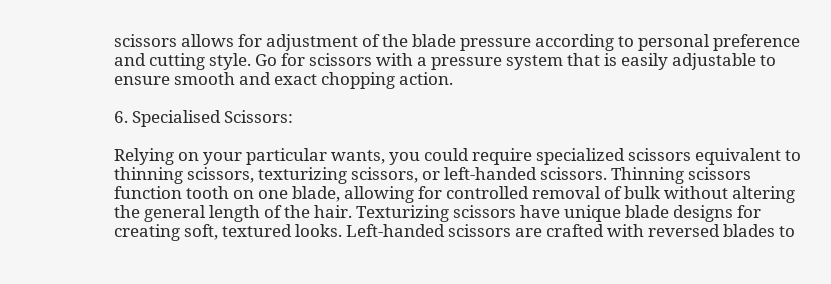scissors allows for adjustment of the blade pressure according to personal preference and cutting style. Go for scissors with a pressure system that is easily adjustable to ensure smooth and exact chopping action.

6. Specialised Scissors:

Relying on your particular wants, you could require specialized scissors equivalent to thinning scissors, texturizing scissors, or left-handed scissors. Thinning scissors function tooth on one blade, allowing for controlled removal of bulk without altering the general length of the hair. Texturizing scissors have unique blade designs for creating soft, textured looks. Left-handed scissors are crafted with reversed blades to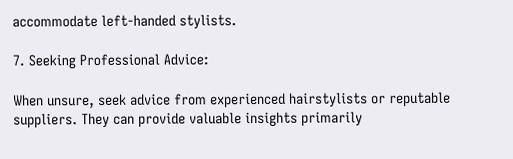accommodate left-handed stylists.

7. Seeking Professional Advice:

When unsure, seek advice from experienced hairstylists or reputable suppliers. They can provide valuable insights primarily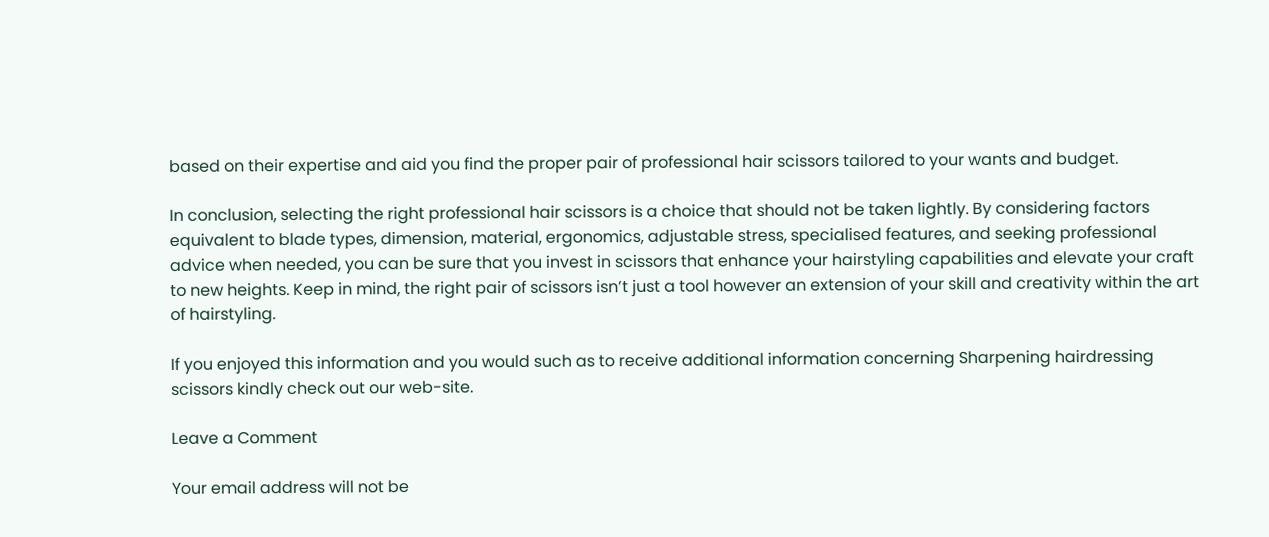based on their expertise and aid you find the proper pair of professional hair scissors tailored to your wants and budget.

In conclusion, selecting the right professional hair scissors is a choice that should not be taken lightly. By considering factors equivalent to blade types, dimension, material, ergonomics, adjustable stress, specialised features, and seeking professional advice when needed, you can be sure that you invest in scissors that enhance your hairstyling capabilities and elevate your craft to new heights. Keep in mind, the right pair of scissors isn’t just a tool however an extension of your skill and creativity within the art of hairstyling.

If you enjoyed this information and you would such as to receive additional information concerning Sharpening hairdressing scissors kindly check out our web-site.

Leave a Comment

Your email address will not be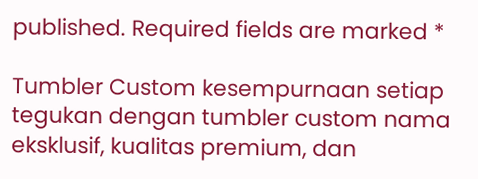published. Required fields are marked *

Tumbler Custom kesempurnaan setiap tegukan dengan tumbler custom nama eksklusif, kualitas premium, dan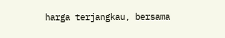harga terjangkau, bersama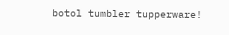botol tumbler tupperware!